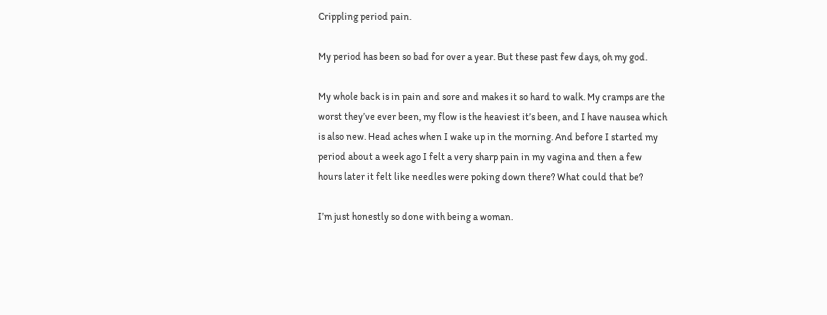Crippling period pain.

My period has been so bad for over a year. But these past few days, oh my god.

My whole back is in pain and sore and makes it so hard to walk. My cramps are the worst they’ve ever been, my flow is the heaviest it’s been, and I have nausea which is also new. Head aches when I wake up in the morning. And before I started my period about a week ago I felt a very sharp pain in my vagina and then a few hours later it felt like needles were poking down there? What could that be?

I’m just honestly so done with being a woman.